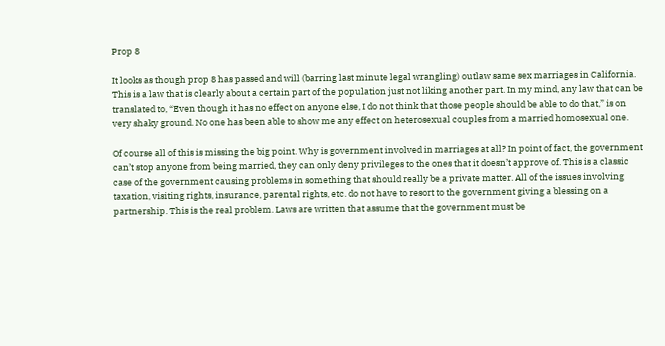Prop 8

It looks as though prop 8 has passed and will (barring last minute legal wrangling) outlaw same sex marriages in California. This is a law that is clearly about a certain part of the population just not liking another part. In my mind, any law that can be translated to, “Even though it has no effect on anyone else, I do not think that those people should be able to do that,” is on very shaky ground. No one has been able to show me any effect on heterosexual couples from a married homosexual one.

Of course all of this is missing the big point. Why is government involved in marriages at all? In point of fact, the government can’t stop anyone from being married, they can only deny privileges to the ones that it doesn’t approve of. This is a classic case of the government causing problems in something that should really be a private matter. All of the issues involving taxation, visiting rights, insurance, parental rights, etc. do not have to resort to the government giving a blessing on a partnership. This is the real problem. Laws are written that assume that the government must be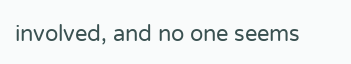involved, and no one seems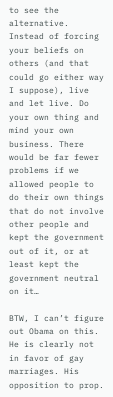to see the alternative. Instead of forcing your beliefs on others (and that could go either way I suppose), live and let live. Do your own thing and mind your own business. There would be far fewer problems if we allowed people to do their own things that do not involve other people and kept the government out of it, or at least kept the government neutral on it…

BTW, I can’t figure out Obama on this. He is clearly not in favor of gay marriages. His opposition to prop.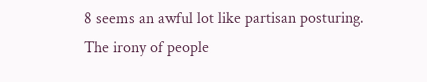8 seems an awful lot like partisan posturing. The irony of people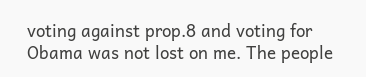voting against prop.8 and voting for Obama was not lost on me. The people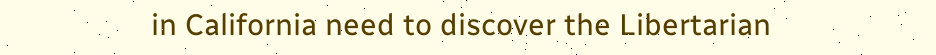in California need to discover the Libertarian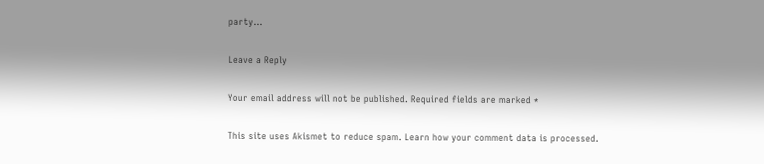party…

Leave a Reply

Your email address will not be published. Required fields are marked *

This site uses Akismet to reduce spam. Learn how your comment data is processed.